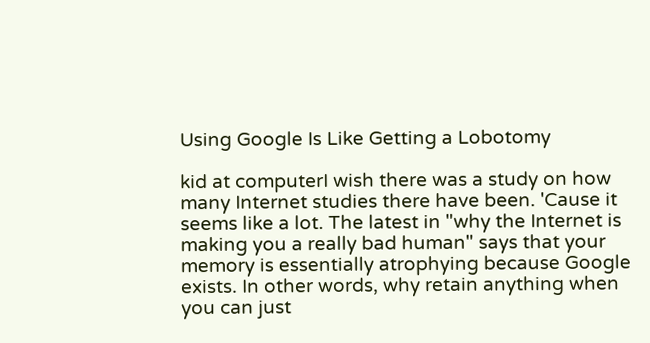Using Google Is Like Getting a Lobotomy

kid at computerI wish there was a study on how many Internet studies there have been. 'Cause it seems like a lot. The latest in "why the Internet is making you a really bad human" says that your memory is essentially atrophying because Google exists. In other words, why retain anything when you can just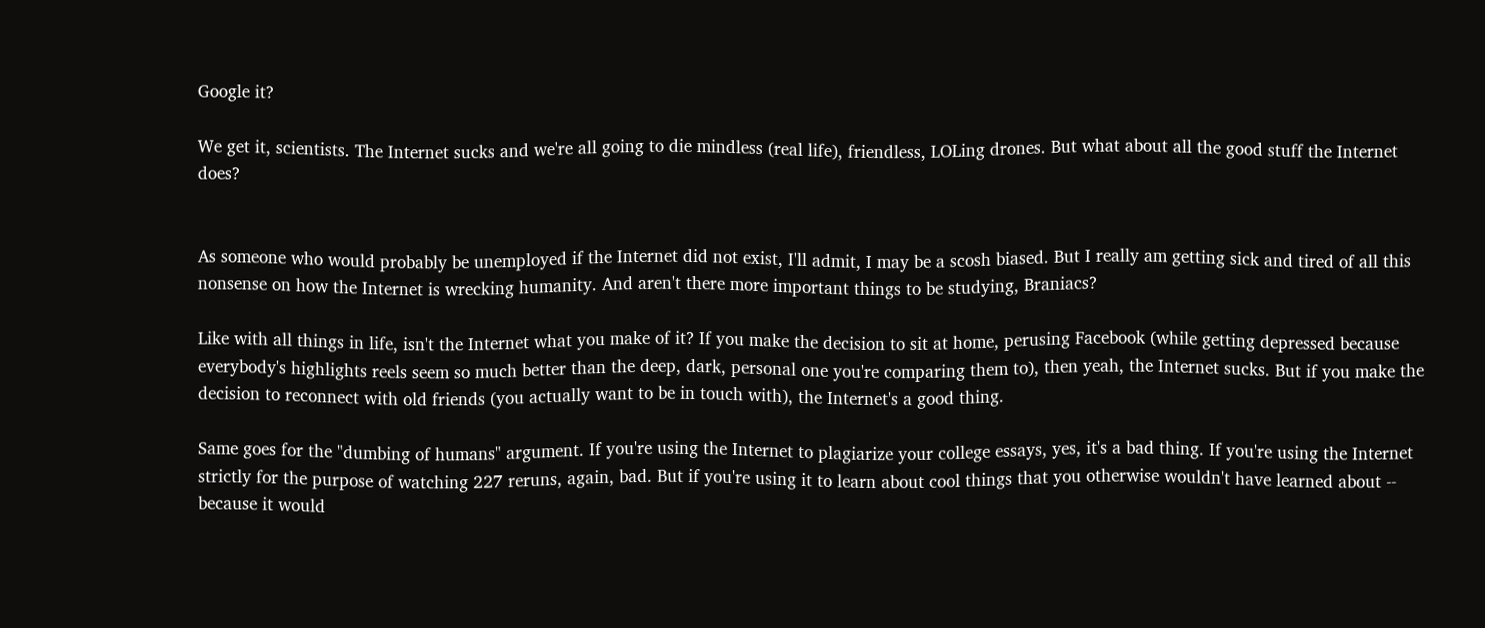Google it?

We get it, scientists. The Internet sucks and we're all going to die mindless (real life), friendless, LOLing drones. But what about all the good stuff the Internet does?


As someone who would probably be unemployed if the Internet did not exist, I'll admit, I may be a scosh biased. But I really am getting sick and tired of all this nonsense on how the Internet is wrecking humanity. And aren't there more important things to be studying, Braniacs?

Like with all things in life, isn't the Internet what you make of it? If you make the decision to sit at home, perusing Facebook (while getting depressed because everybody's highlights reels seem so much better than the deep, dark, personal one you're comparing them to), then yeah, the Internet sucks. But if you make the decision to reconnect with old friends (you actually want to be in touch with), the Internet's a good thing.

Same goes for the "dumbing of humans" argument. If you're using the Internet to plagiarize your college essays, yes, it's a bad thing. If you're using the Internet strictly for the purpose of watching 227 reruns, again, bad. But if you're using it to learn about cool things that you otherwise wouldn't have learned about -- because it would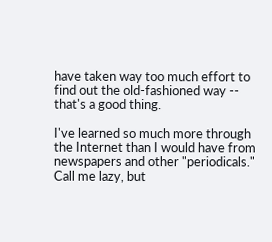have taken way too much effort to find out the old-fashioned way -- that's a good thing.

I've learned so much more through the Internet than I would have from newspapers and other "periodicals." Call me lazy, but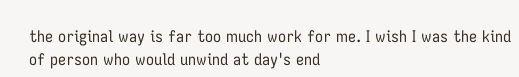the original way is far too much work for me. I wish I was the kind of person who would unwind at day's end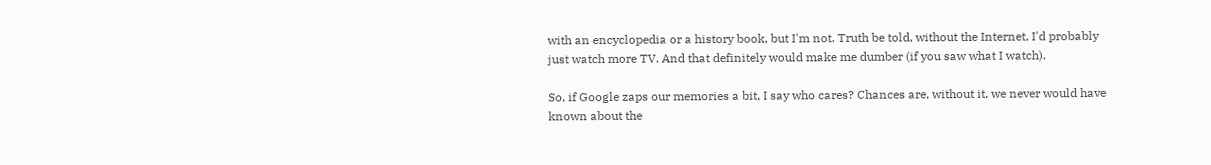with an encyclopedia or a history book, but I'm not. Truth be told, without the Internet, I'd probably just watch more TV. And that definitely would make me dumber (if you saw what I watch).

So, if Google zaps our memories a bit, I say who cares? Chances are, without it, we never would have known about the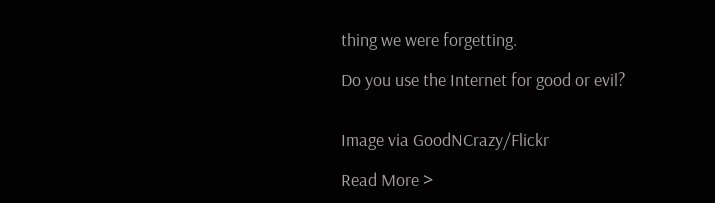thing we were forgetting.

Do you use the Internet for good or evil?


Image via GoodNCrazy/Flickr

Read More >